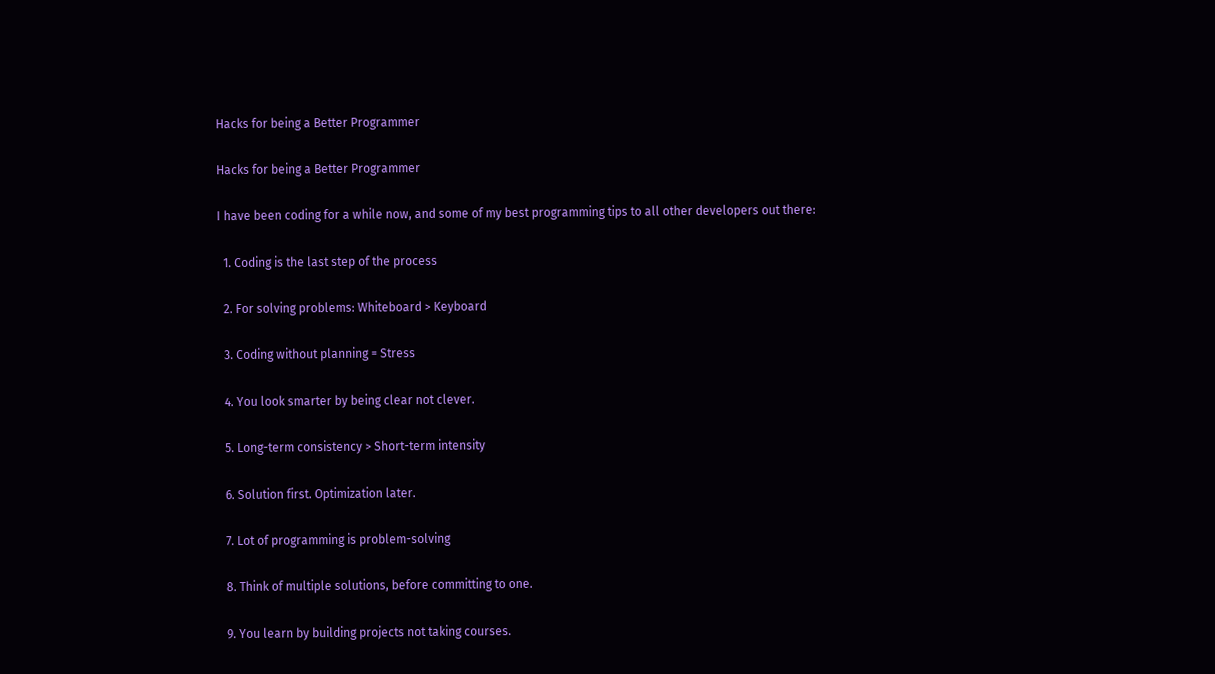Hacks for being a Better Programmer

Hacks for being a Better Programmer

I have been coding for a while now, and some of my best programming tips to all other developers out there:

  1. Coding is the last step of the process

  2. For solving problems: Whiteboard > Keyboard

  3. Coding without planning = Stress

  4. You look smarter by being clear not clever.

  5. Long-term consistency > Short-term intensity

  6. Solution first. Optimization later.

  7. Lot of programming is problem-solving

  8. Think of multiple solutions, before committing to one.

  9. You learn by building projects not taking courses.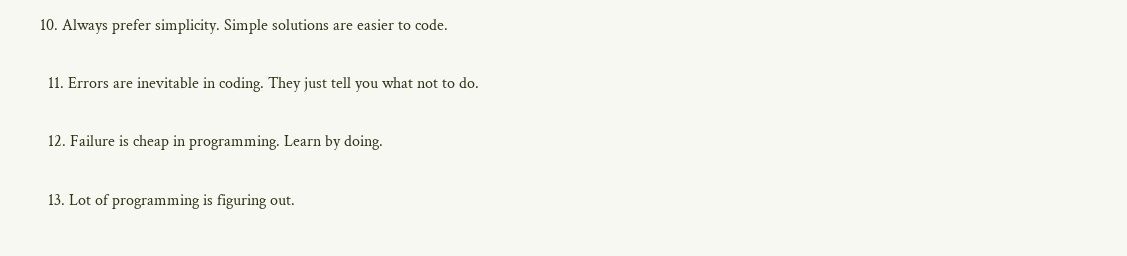10. Always prefer simplicity. Simple solutions are easier to code.

  11. Errors are inevitable in coding. They just tell you what not to do.

  12. Failure is cheap in programming. Learn by doing.

  13. Lot of programming is figuring out.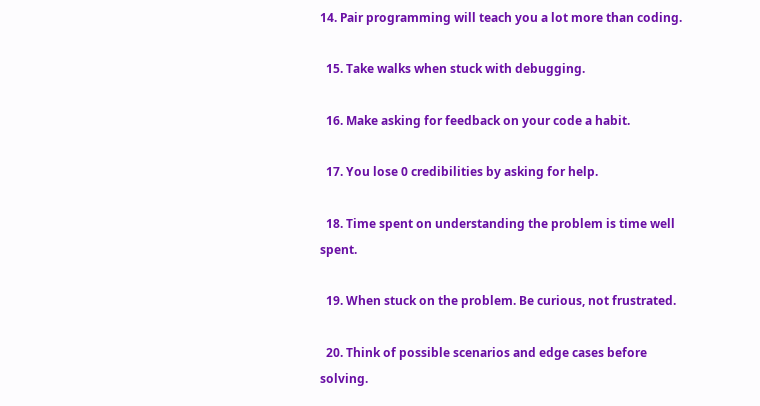14. Pair programming will teach you a lot more than coding.

  15. Take walks when stuck with debugging.

  16. Make asking for feedback on your code a habit.

  17. You lose 0 credibilities by asking for help.

  18. Time spent on understanding the problem is time well spent.

  19. When stuck on the problem. Be curious, not frustrated.

  20. Think of possible scenarios and edge cases before solving.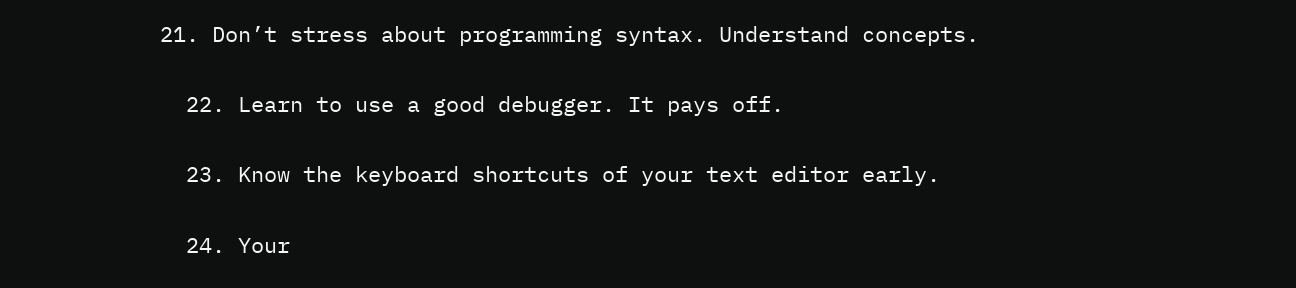21. Don’t stress about programming syntax. Understand concepts.

  22. Learn to use a good debugger. It pays off.

  23. Know the keyboard shortcuts of your text editor early.

  24. Your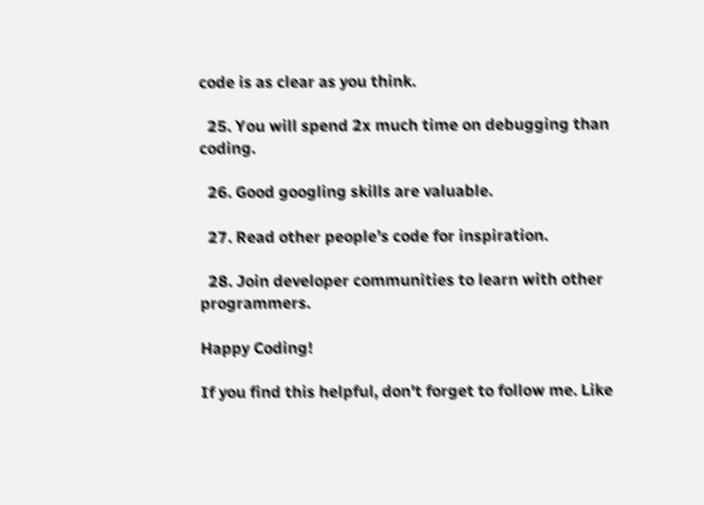code is as clear as you think.

  25. You will spend 2x much time on debugging than coding.

  26. Good googling skills are valuable.

  27. Read other people’s code for inspiration.

  28. Join developer communities to learn with other programmers.

Happy Coding!

If you find this helpful, don't forget to follow me. Like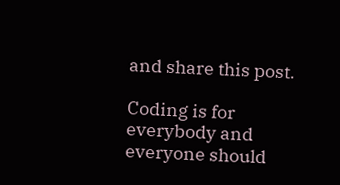and share this post.

Coding is for everybody and everyone should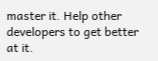master it. Help other developers to get better at it.